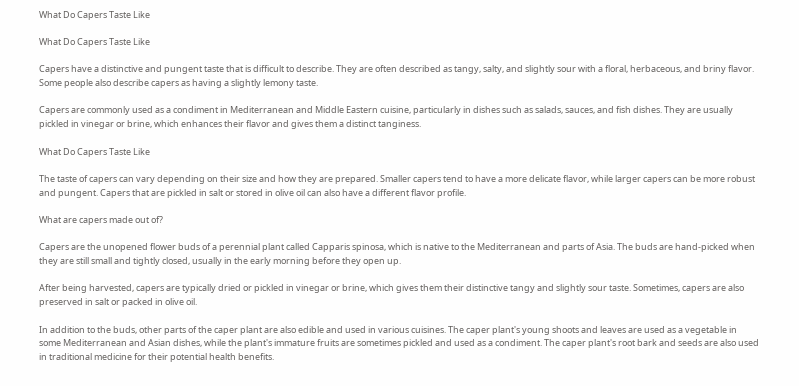What Do Capers Taste Like

What Do Capers Taste Like

Capers have a distinctive and pungent taste that is difficult to describe. They are often described as tangy, salty, and slightly sour with a floral, herbaceous, and briny flavor. Some people also describe capers as having a slightly lemony taste.

Capers are commonly used as a condiment in Mediterranean and Middle Eastern cuisine, particularly in dishes such as salads, sauces, and fish dishes. They are usually pickled in vinegar or brine, which enhances their flavor and gives them a distinct tanginess.

What Do Capers Taste Like

The taste of capers can vary depending on their size and how they are prepared. Smaller capers tend to have a more delicate flavor, while larger capers can be more robust and pungent. Capers that are pickled in salt or stored in olive oil can also have a different flavor profile.

What are capers made out of?

Capers are the unopened flower buds of a perennial plant called Capparis spinosa, which is native to the Mediterranean and parts of Asia. The buds are hand-picked when they are still small and tightly closed, usually in the early morning before they open up.

After being harvested, capers are typically dried or pickled in vinegar or brine, which gives them their distinctive tangy and slightly sour taste. Sometimes, capers are also preserved in salt or packed in olive oil.

In addition to the buds, other parts of the caper plant are also edible and used in various cuisines. The caper plant's young shoots and leaves are used as a vegetable in some Mediterranean and Asian dishes, while the plant's immature fruits are sometimes pickled and used as a condiment. The caper plant's root bark and seeds are also used in traditional medicine for their potential health benefits.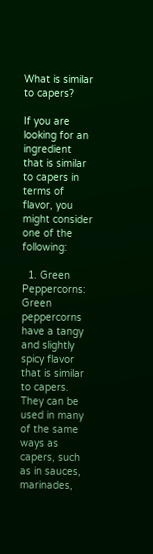What is similar to capers?

If you are looking for an ingredient that is similar to capers in terms of flavor, you might consider one of the following:

  1. Green Peppercorns: Green peppercorns have a tangy and slightly spicy flavor that is similar to capers. They can be used in many of the same ways as capers, such as in sauces, marinades,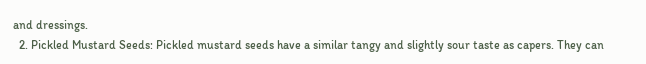and dressings.
  2. Pickled Mustard Seeds: Pickled mustard seeds have a similar tangy and slightly sour taste as capers. They can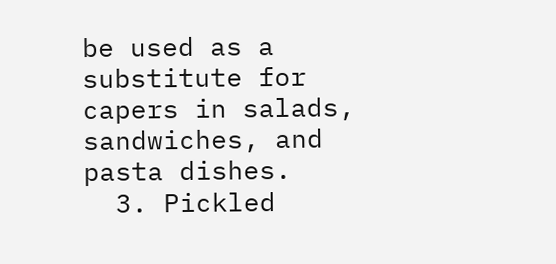be used as a substitute for capers in salads, sandwiches, and pasta dishes.
  3. Pickled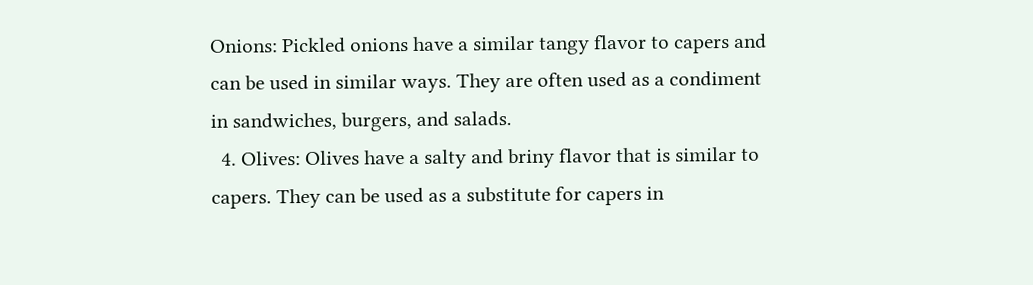Onions: Pickled onions have a similar tangy flavor to capers and can be used in similar ways. They are often used as a condiment in sandwiches, burgers, and salads.
  4. Olives: Olives have a salty and briny flavor that is similar to capers. They can be used as a substitute for capers in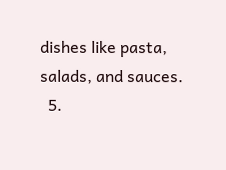dishes like pasta, salads, and sauces.
  5.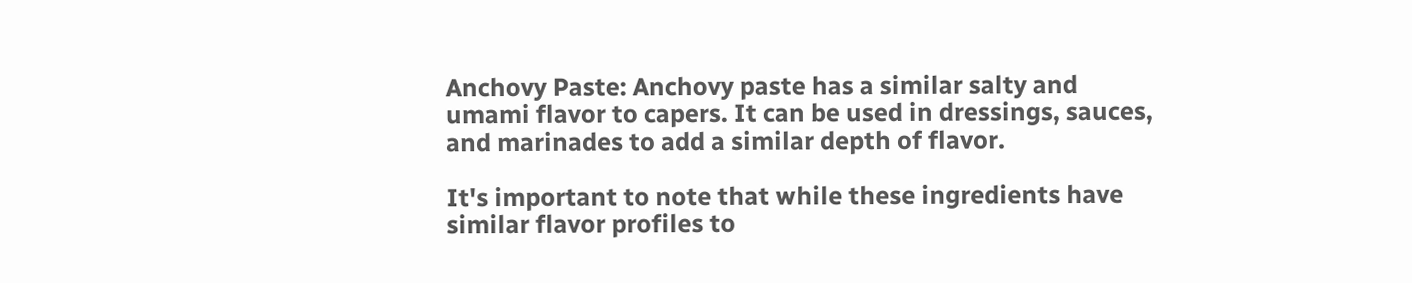Anchovy Paste: Anchovy paste has a similar salty and umami flavor to capers. It can be used in dressings, sauces, and marinades to add a similar depth of flavor.

It's important to note that while these ingredients have similar flavor profiles to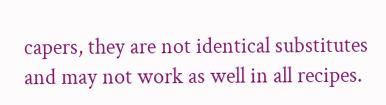capers, they are not identical substitutes and may not work as well in all recipes.